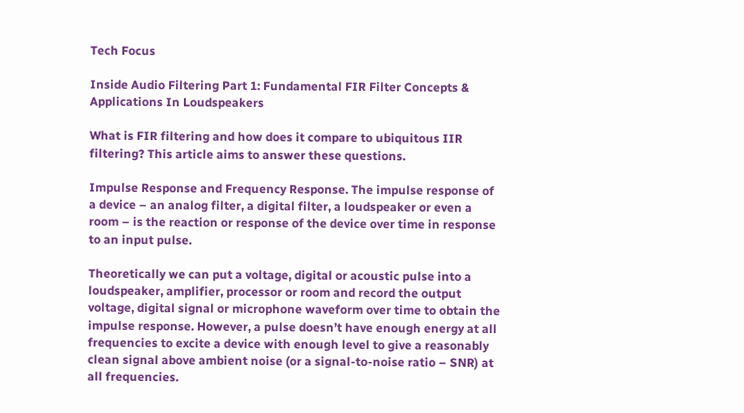Tech Focus

Inside Audio Filtering Part 1: Fundamental FIR Filter Concepts & Applications In Loudspeakers

What is FIR filtering and how does it compare to ubiquitous IIR filtering? This article aims to answer these questions.

Impulse Response and Frequency Response. The impulse response of a device – an analog filter, a digital filter, a loudspeaker or even a room – is the reaction or response of the device over time in response to an input pulse.

Theoretically we can put a voltage, digital or acoustic pulse into a loudspeaker, amplifier, processor or room and record the output voltage, digital signal or microphone waveform over time to obtain the impulse response. However, a pulse doesn’t have enough energy at all frequencies to excite a device with enough level to give a reasonably clean signal above ambient noise (or a signal-to-noise ratio – SNR) at all frequencies.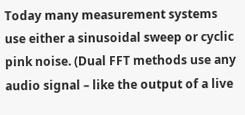Today many measurement systems use either a sinusoidal sweep or cyclic pink noise. (Dual FFT methods use any audio signal – like the output of a live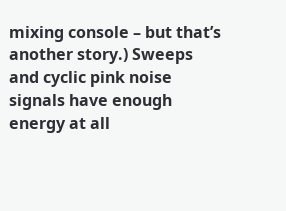mixing console – but that’s another story.) Sweeps and cyclic pink noise signals have enough energy at all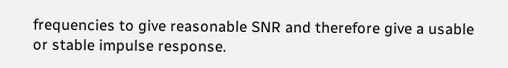frequencies to give reasonable SNR and therefore give a usable or stable impulse response.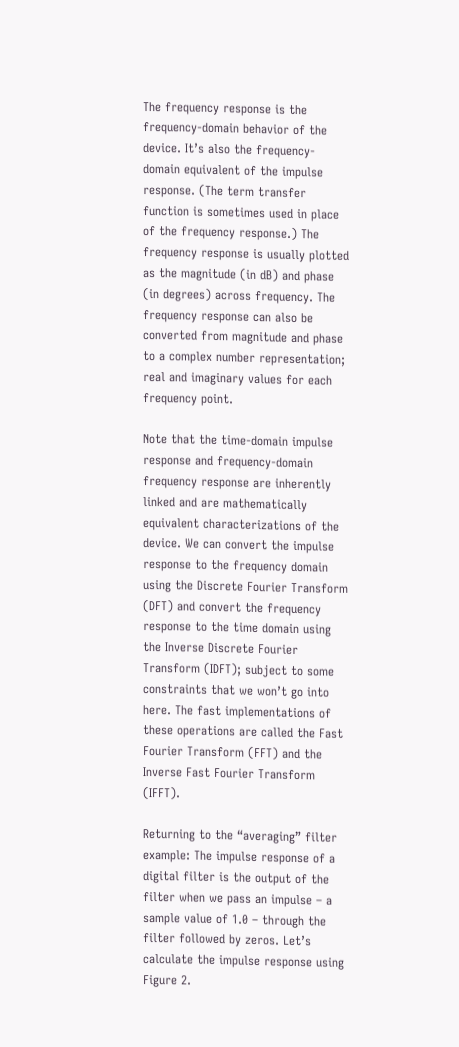The frequency response is the frequency-domain behavior of the device. It’s also the frequency-domain equivalent of the impulse response. (The term transfer function is sometimes used in place of the frequency response.) The frequency response is usually plotted as the magnitude (in dB) and phase (in degrees) across frequency. The frequency response can also be converted from magnitude and phase to a complex number representation; real and imaginary values for each frequency point.

Note that the time-domain impulse response and frequency-domain frequency response are inherently linked and are mathematically equivalent characterizations of the device. We can convert the impulse response to the frequency domain using the Discrete Fourier Transform (DFT) and convert the frequency response to the time domain using the Inverse Discrete Fourier Transform (IDFT); subject to some constraints that we won’t go into here. The fast implementations of these operations are called the Fast Fourier Transform (FFT) and the Inverse Fast Fourier Transform (IFFT).

Returning to the “averaging” filter example: The impulse response of a digital filter is the output of the filter when we pass an impulse – a sample value of 1.0 – through the filter followed by zeros. Let’s calculate the impulse response using Figure 2.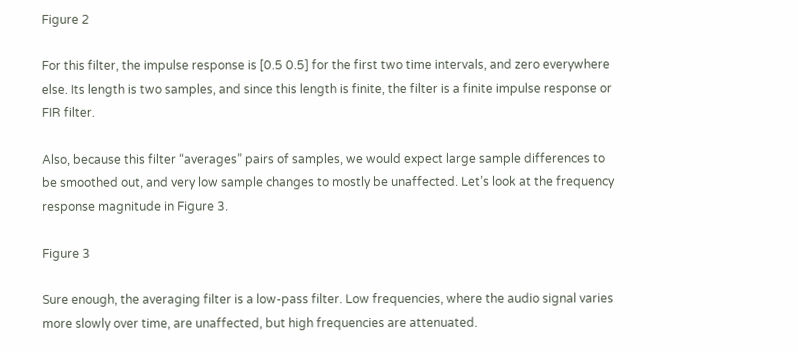Figure 2

For this filter, the impulse response is [0.5 0.5] for the first two time intervals, and zero everywhere else. Its length is two samples, and since this length is finite, the filter is a finite impulse response or FIR filter.

Also, because this filter “averages” pairs of samples, we would expect large sample differences to be smoothed out, and very low sample changes to mostly be unaffected. Let’s look at the frequency response magnitude in Figure 3.

Figure 3

Sure enough, the averaging filter is a low-pass filter. Low frequencies, where the audio signal varies more slowly over time, are unaffected, but high frequencies are attenuated.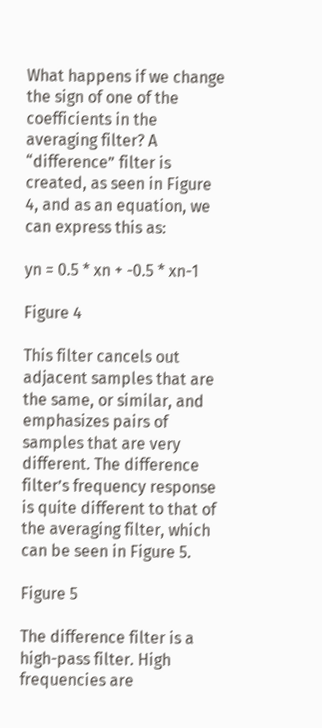What happens if we change the sign of one of the coefficients in the averaging filter? A “difference” filter is created, as seen in Figure 4, and as an equation, we can express this as:

yn = 0.5 * xn + -0.5 * xn-1

Figure 4

This filter cancels out adjacent samples that are the same, or similar, and emphasizes pairs of samples that are very different. The difference filter’s frequency response is quite different to that of the averaging filter, which can be seen in Figure 5.

Figure 5

The difference filter is a high-pass filter. High frequencies are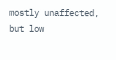mostly unaffected, but low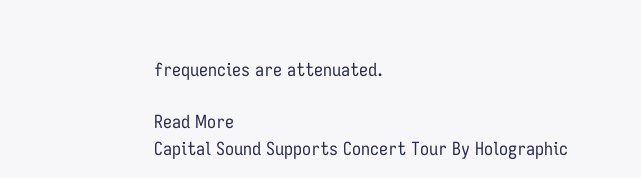frequencies are attenuated.

Read More
Capital Sound Supports Concert Tour By Holographic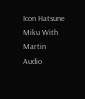Icon Hatsune Miku With Martin Audio